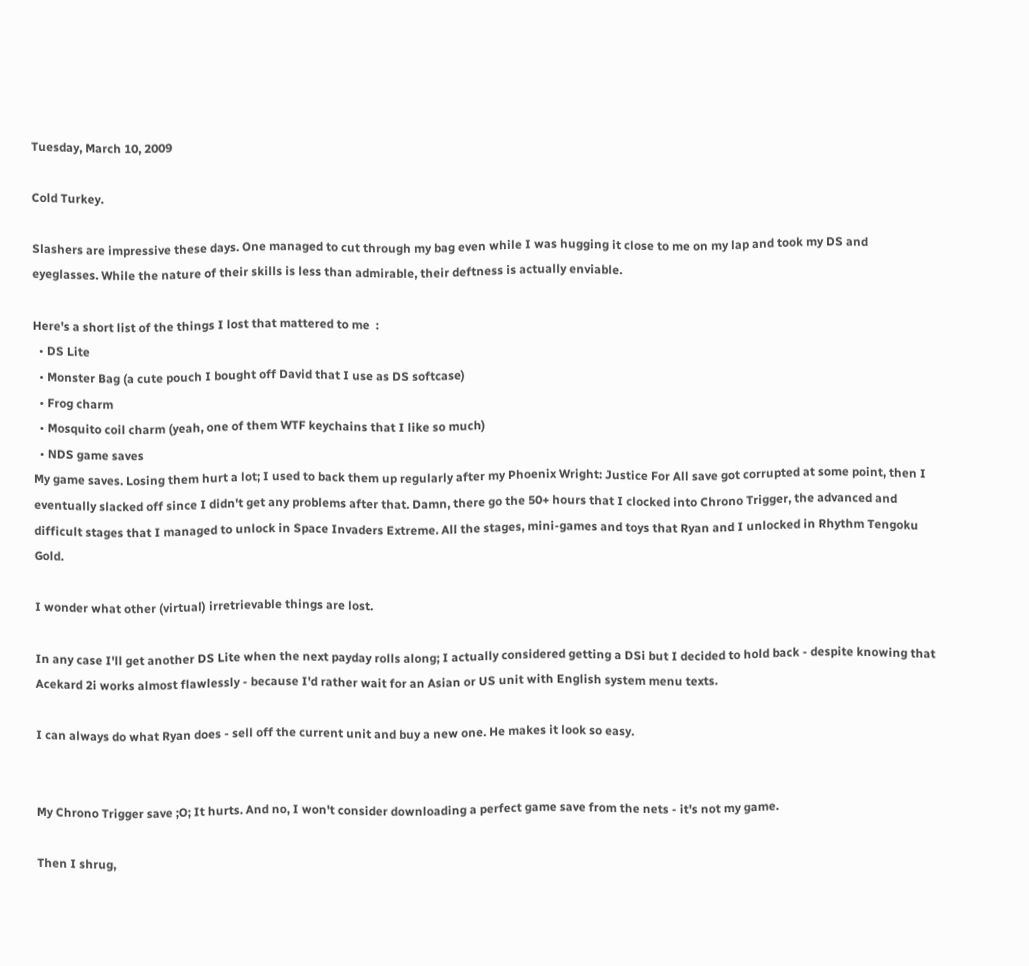Tuesday, March 10, 2009

Cold Turkey.

Slashers are impressive these days. One managed to cut through my bag even while I was hugging it close to me on my lap and took my DS and eyeglasses. While the nature of their skills is less than admirable, their deftness is actually enviable.

Here's a short list of the things I lost that mattered to me  :
  • DS Lite
  • Monster Bag (a cute pouch I bought off David that I use as DS softcase)
  • Frog charm
  • Mosquito coil charm (yeah, one of them WTF keychains that I like so much)
  • NDS game saves
My game saves. Losing them hurt a lot; I used to back them up regularly after my Phoenix Wright: Justice For All save got corrupted at some point, then I eventually slacked off since I didn't get any problems after that. Damn, there go the 50+ hours that I clocked into Chrono Trigger, the advanced and difficult stages that I managed to unlock in Space Invaders Extreme. All the stages, mini-games and toys that Ryan and I unlocked in Rhythm Tengoku Gold.

I wonder what other (virtual) irretrievable things are lost.

In any case I'll get another DS Lite when the next payday rolls along; I actually considered getting a DSi but I decided to hold back - despite knowing that Acekard 2i works almost flawlessly - because I'd rather wait for an Asian or US unit with English system menu texts.

I can always do what Ryan does - sell off the current unit and buy a new one. He makes it look so easy.


My Chrono Trigger save ;O; It hurts. And no, I won't consider downloading a perfect game save from the nets - it's not my game.

Then I shrug,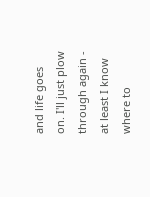and life goes on. I'll just plow through again - at least I know where to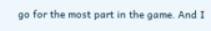go for the most part in the game. And I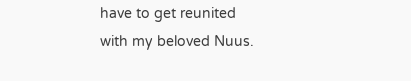have to get reunited with my beloved Nuus.